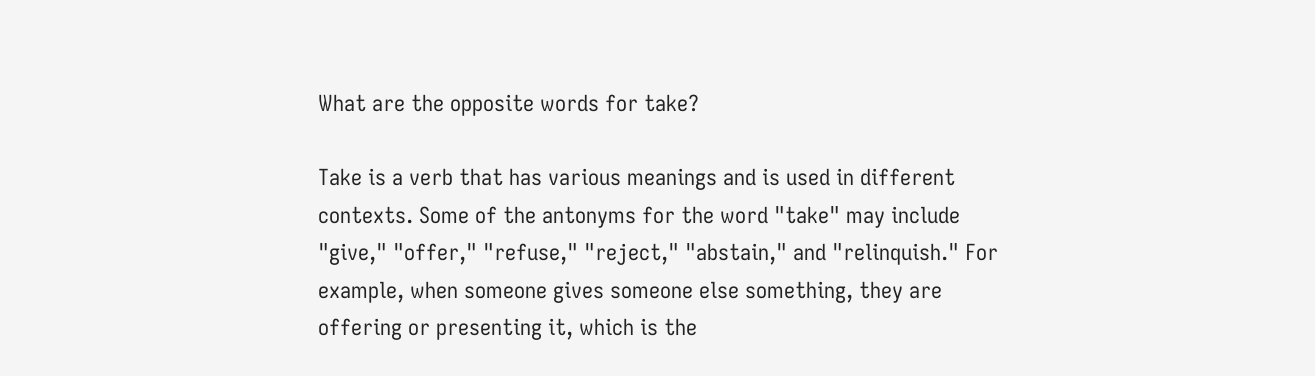What are the opposite words for take?

Take is a verb that has various meanings and is used in different contexts. Some of the antonyms for the word "take" may include "give," "offer," "refuse," "reject," "abstain," and "relinquish." For example, when someone gives someone else something, they are offering or presenting it, which is the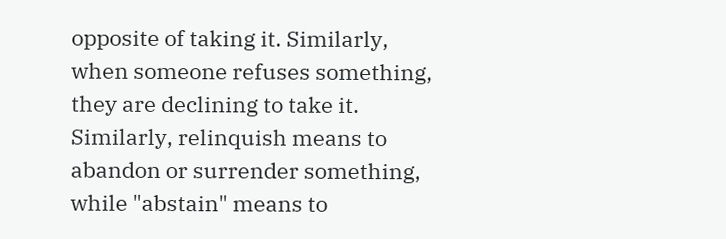opposite of taking it. Similarly, when someone refuses something, they are declining to take it. Similarly, relinquish means to abandon or surrender something, while "abstain" means to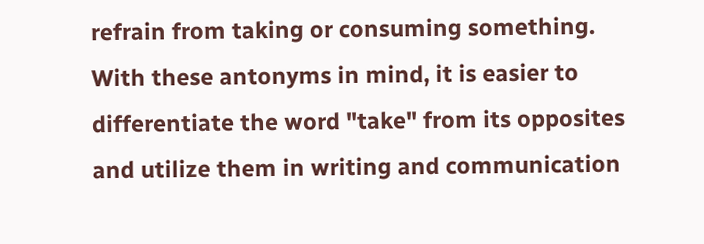refrain from taking or consuming something. With these antonyms in mind, it is easier to differentiate the word "take" from its opposites and utilize them in writing and communication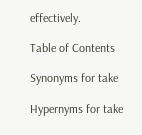effectively.

Table of Contents

Synonyms for take

Hypernyms for take